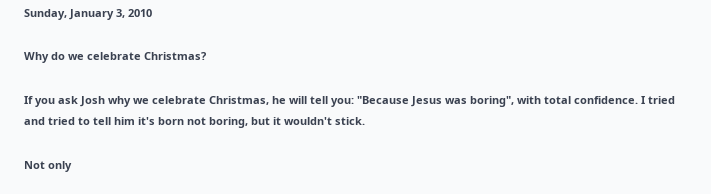Sunday, January 3, 2010

Why do we celebrate Christmas?

If you ask Josh why we celebrate Christmas, he will tell you: "Because Jesus was boring", with total confidence. I tried and tried to tell him it's born not boring, but it wouldn't stick.

Not only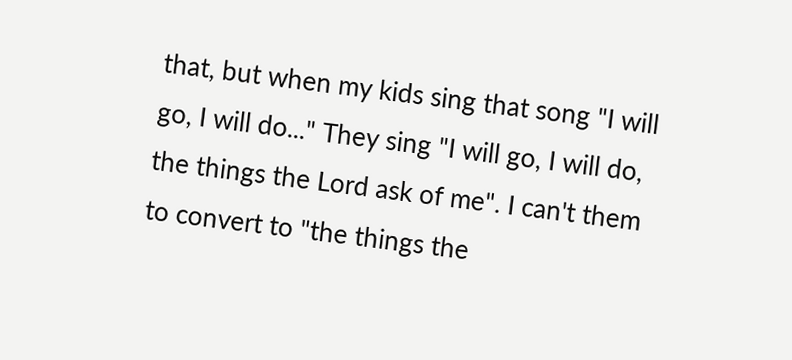that, but when my kids sing that song "I will go, I will do..." They sing "I will go, I will do, the things the Lord ask of me". I can't them to convert to "the things the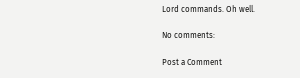Lord commands. Oh well.

No comments:

Post a Comment